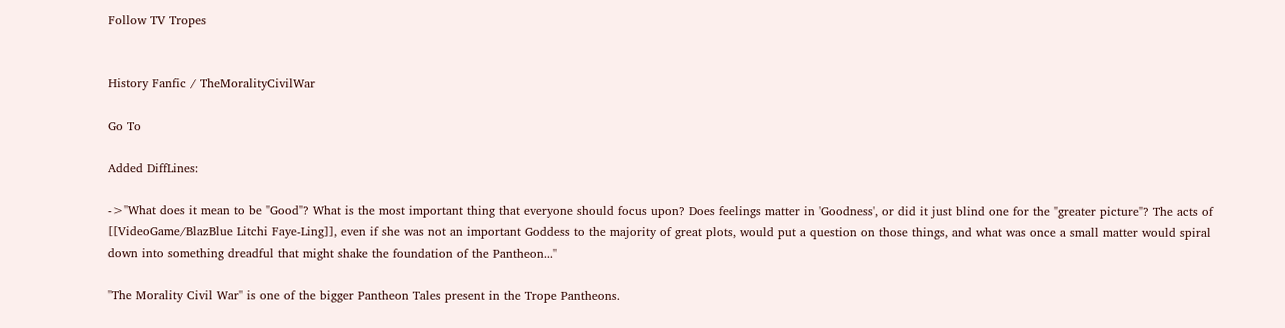Follow TV Tropes


History Fanfic / TheMoralityCivilWar

Go To

Added DiffLines:

->''What does it mean to be "Good"? What is the most important thing that everyone should focus upon? Does feelings matter in 'Goodness', or did it just blind one for the "greater picture"? The acts of [[VideoGame/BlazBlue Litchi Faye-Ling]], even if she was not an important Goddess to the majority of great plots, would put a question on those things, and what was once a small matter would spiral down into something dreadful that might shake the foundation of the Pantheon...''

''The Morality Civil War'' is one of the bigger Pantheon Tales present in the Trope Pantheons.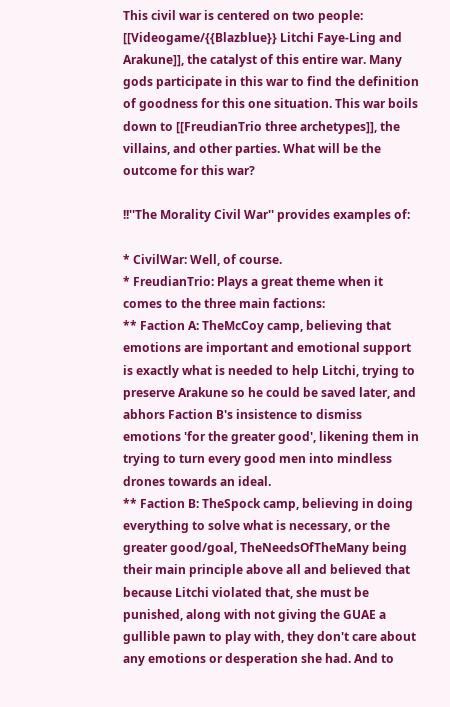This civil war is centered on two people: [[Videogame/{{Blazblue}} Litchi Faye-Ling and Arakune]], the catalyst of this entire war. Many gods participate in this war to find the definition of goodness for this one situation. This war boils down to [[FreudianTrio three archetypes]], the villains, and other parties. What will be the outcome for this war?

!!''The Morality Civil War'' provides examples of:

* CivilWar: Well, of course.
* FreudianTrio: Plays a great theme when it comes to the three main factions:
** Faction A: TheMcCoy camp, believing that emotions are important and emotional support is exactly what is needed to help Litchi, trying to preserve Arakune so he could be saved later, and abhors Faction B's insistence to dismiss emotions 'for the greater good', likening them in trying to turn every good men into mindless drones towards an ideal.
** Faction B: TheSpock camp, believing in doing everything to solve what is necessary, or the greater good/goal, TheNeedsOfTheMany being their main principle above all and believed that because Litchi violated that, she must be punished, along with not giving the GUAE a gullible pawn to play with, they don't care about any emotions or desperation she had. And to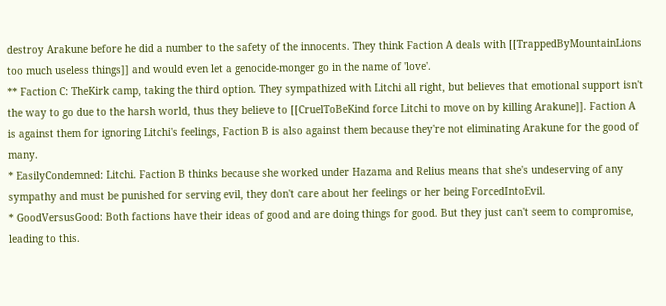destroy Arakune before he did a number to the safety of the innocents. They think Faction A deals with [[TrappedByMountainLions too much useless things]] and would even let a genocide-monger go in the name of 'love'.
** Faction C: TheKirk camp, taking the third option. They sympathized with Litchi all right, but believes that emotional support isn't the way to go due to the harsh world, thus they believe to [[CruelToBeKind force Litchi to move on by killing Arakune]]. Faction A is against them for ignoring Litchi's feelings, Faction B is also against them because they're not eliminating Arakune for the good of many.
* EasilyCondemned: Litchi. Faction B thinks because she worked under Hazama and Relius means that she's undeserving of any sympathy and must be punished for serving evil, they don't care about her feelings or her being ForcedIntoEvil.
* GoodVersusGood: Both factions have their ideas of good and are doing things for good. But they just can't seem to compromise, leading to this.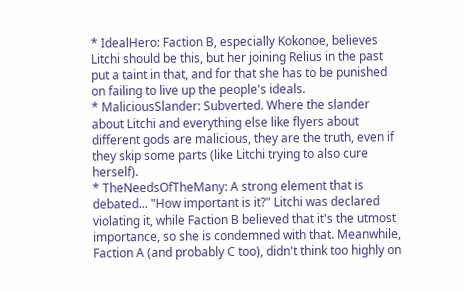* IdealHero: Faction B, especially Kokonoe, believes Litchi should be this, but her joining Relius in the past put a taint in that, and for that she has to be punished on failing to live up the people's ideals.
* MaliciousSlander: Subverted. Where the slander about Litchi and everything else like flyers about different gods are malicious, they are the truth, even if they skip some parts (like Litchi trying to also cure herself).
* TheNeedsOfTheMany: A strong element that is debated... "How important is it?" Litchi was declared violating it, while Faction B believed that it's the utmost importance, so she is condemned with that. Meanwhile, Faction A (and probably C too), didn't think too highly on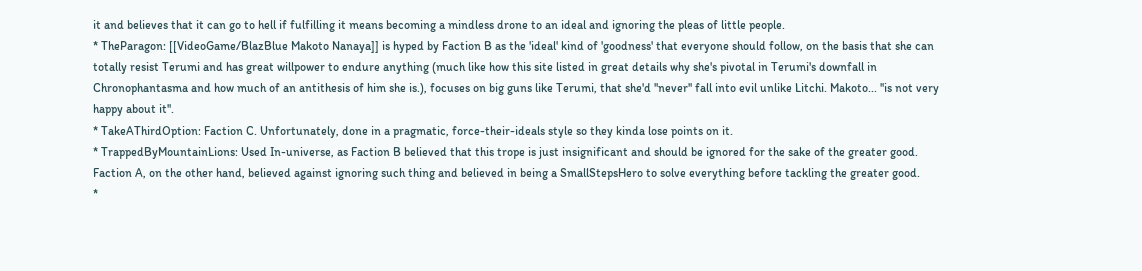it and believes that it can go to hell if fulfilling it means becoming a mindless drone to an ideal and ignoring the pleas of little people.
* TheParagon: [[VideoGame/BlazBlue Makoto Nanaya]] is hyped by Faction B as the 'ideal' kind of 'goodness' that everyone should follow, on the basis that she can totally resist Terumi and has great willpower to endure anything (much like how this site listed in great details why she's pivotal in Terumi's downfall in Chronophantasma and how much of an antithesis of him she is.), focuses on big guns like Terumi, that she'd ''never'' fall into evil unlike Litchi. Makoto... ''is not very happy about it''.
* TakeAThirdOption: Faction C. Unfortunately, done in a pragmatic, force-their-ideals style so they kinda lose points on it.
* TrappedByMountainLions: Used In-universe, as Faction B believed that this trope is just insignificant and should be ignored for the sake of the greater good. Faction A, on the other hand, believed against ignoring such thing and believed in being a SmallStepsHero to solve everything before tackling the greater good.
*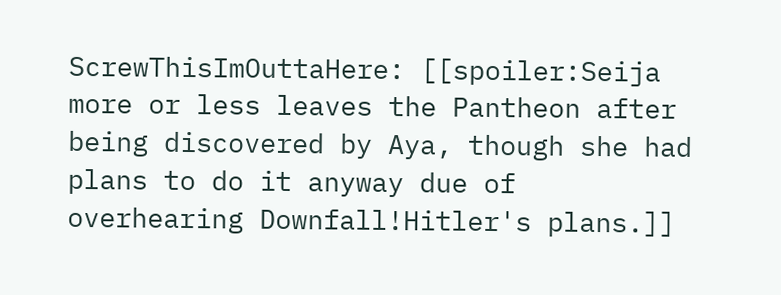ScrewThisImOuttaHere: [[spoiler:Seija more or less leaves the Pantheon after being discovered by Aya, though she had plans to do it anyway due of overhearing Downfall!Hitler's plans.]]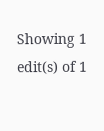Showing 1 edit(s) of 1